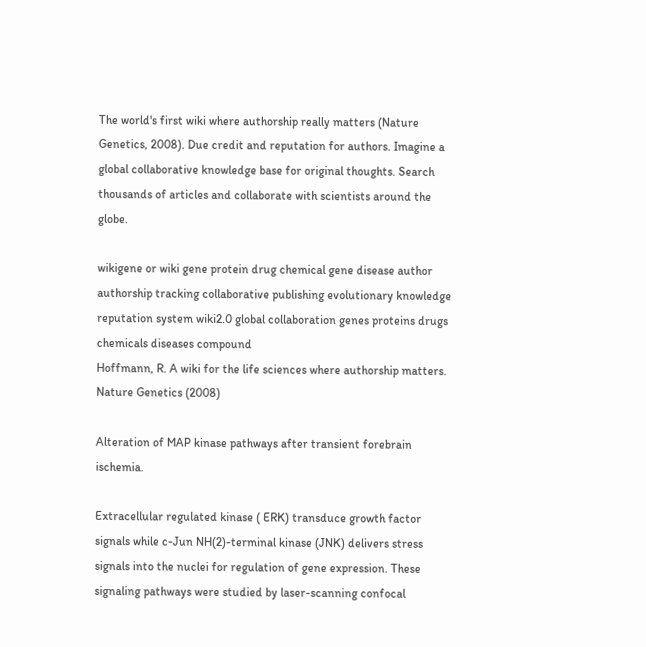The world's first wiki where authorship really matters (Nature Genetics, 2008). Due credit and reputation for authors. Imagine a global collaborative knowledge base for original thoughts. Search thousands of articles and collaborate with scientists around the globe.

wikigene or wiki gene protein drug chemical gene disease author authorship tracking collaborative publishing evolutionary knowledge reputation system wiki2.0 global collaboration genes proteins drugs chemicals diseases compound
Hoffmann, R. A wiki for the life sciences where authorship matters. Nature Genetics (2008)

Alteration of MAP kinase pathways after transient forebrain ischemia.

Extracellular regulated kinase ( ERK) transduce growth factor signals while c-Jun NH(2)-terminal kinase (JNK) delivers stress signals into the nuclei for regulation of gene expression. These signaling pathways were studied by laser-scanning confocal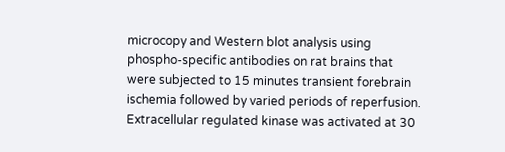microcopy and Western blot analysis using phospho-specific antibodies on rat brains that were subjected to 15 minutes transient forebrain ischemia followed by varied periods of reperfusion. Extracellular regulated kinase was activated at 30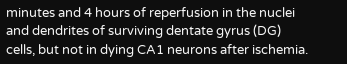minutes and 4 hours of reperfusion in the nuclei and dendrites of surviving dentate gyrus (DG) cells, but not in dying CA1 neurons after ischemia.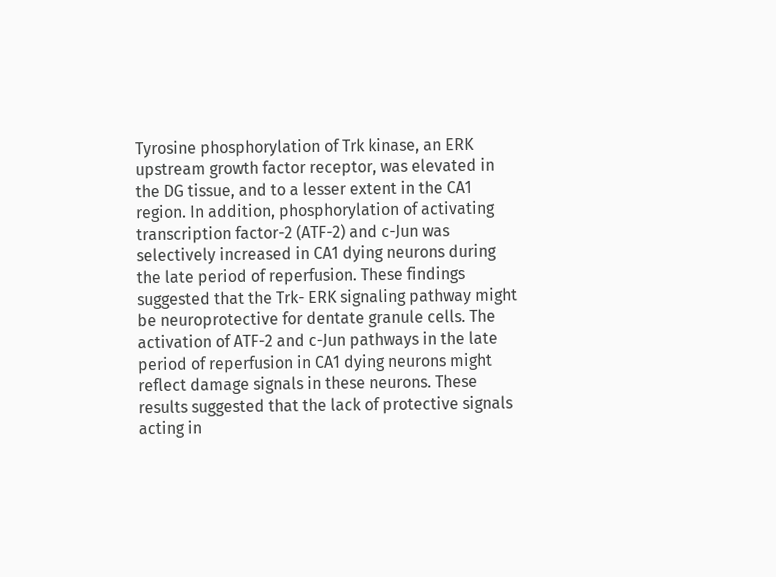Tyrosine phosphorylation of Trk kinase, an ERK upstream growth factor receptor, was elevated in the DG tissue, and to a lesser extent in the CA1 region. In addition, phosphorylation of activating transcription factor-2 (ATF-2) and c-Jun was selectively increased in CA1 dying neurons during the late period of reperfusion. These findings suggested that the Trk- ERK signaling pathway might be neuroprotective for dentate granule cells. The activation of ATF-2 and c-Jun pathways in the late period of reperfusion in CA1 dying neurons might reflect damage signals in these neurons. These results suggested that the lack of protective signals acting in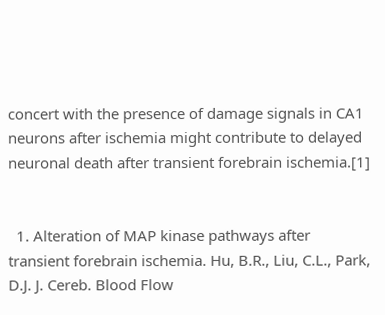concert with the presence of damage signals in CA1 neurons after ischemia might contribute to delayed neuronal death after transient forebrain ischemia.[1]


  1. Alteration of MAP kinase pathways after transient forebrain ischemia. Hu, B.R., Liu, C.L., Park, D.J. J. Cereb. Blood Flow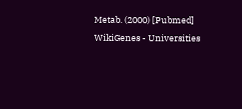Metab. (2000) [Pubmed]
WikiGenes - Universities